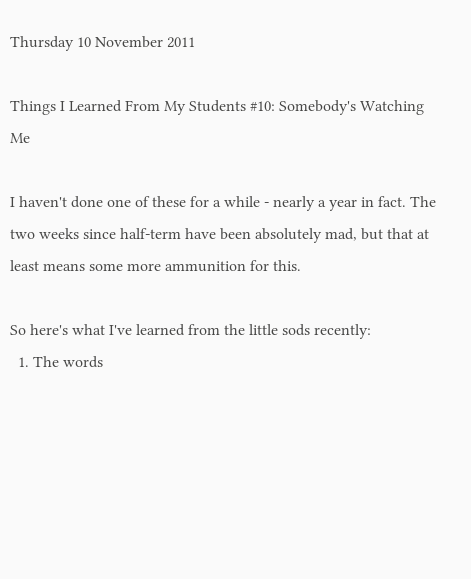Thursday 10 November 2011

Things I Learned From My Students #10: Somebody's Watching Me

I haven't done one of these for a while - nearly a year in fact. The two weeks since half-term have been absolutely mad, but that at least means some more ammunition for this.

So here's what I've learned from the little sods recently:
  1. The words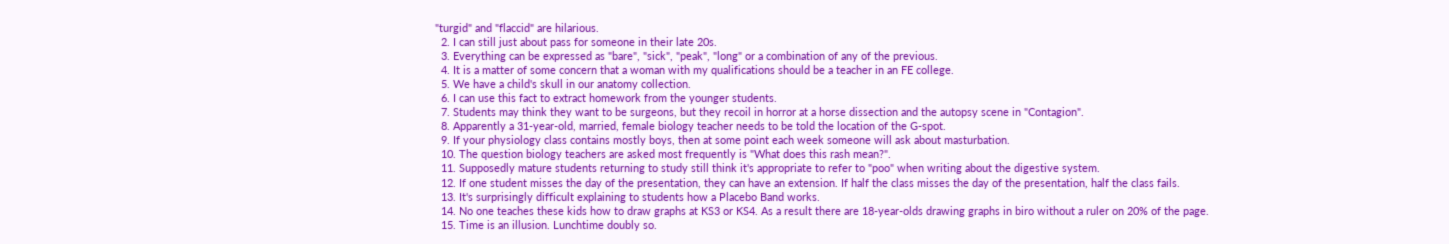"turgid" and "flaccid" are hilarious.
  2. I can still just about pass for someone in their late 20s.
  3. Everything can be expressed as "bare", "sick", "peak", "long" or a combination of any of the previous.
  4. It is a matter of some concern that a woman with my qualifications should be a teacher in an FE college.
  5. We have a child's skull in our anatomy collection.
  6. I can use this fact to extract homework from the younger students.
  7. Students may think they want to be surgeons, but they recoil in horror at a horse dissection and the autopsy scene in "Contagion".
  8. Apparently a 31-year-old, married, female biology teacher needs to be told the location of the G-spot.
  9. If your physiology class contains mostly boys, then at some point each week someone will ask about masturbation.
  10. The question biology teachers are asked most frequently is "What does this rash mean?".
  11. Supposedly mature students returning to study still think it's appropriate to refer to "poo" when writing about the digestive system.
  12. If one student misses the day of the presentation, they can have an extension. If half the class misses the day of the presentation, half the class fails.
  13. It's surprisingly difficult explaining to students how a Placebo Band works.
  14. No one teaches these kids how to draw graphs at KS3 or KS4. As a result there are 18-year-olds drawing graphs in biro without a ruler on 20% of the page.
  15. Time is an illusion. Lunchtime doubly so.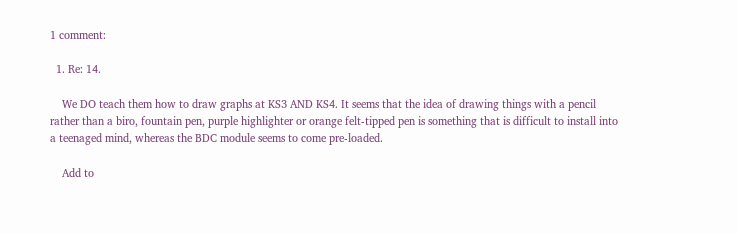1 comment:

  1. Re: 14.

    We DO teach them how to draw graphs at KS3 AND KS4. It seems that the idea of drawing things with a pencil rather than a biro, fountain pen, purple highlighter or orange felt-tipped pen is something that is difficult to install into a teenaged mind, whereas the BDC module seems to come pre-loaded.

    Add to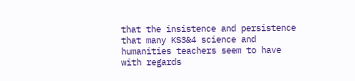that the insistence and persistence that many KS3&4 science and humanities teachers seem to have with regards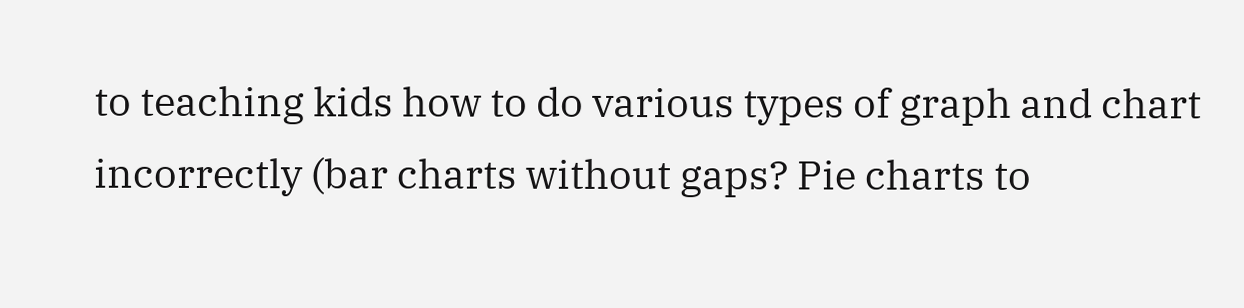to teaching kids how to do various types of graph and chart incorrectly (bar charts without gaps? Pie charts to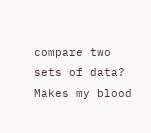compare two sets of data? Makes my blood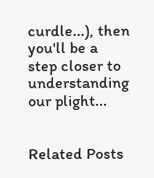curdle...), then you'll be a step closer to understanding our plight...


Related Posts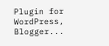Plugin for WordPress, Blogger...